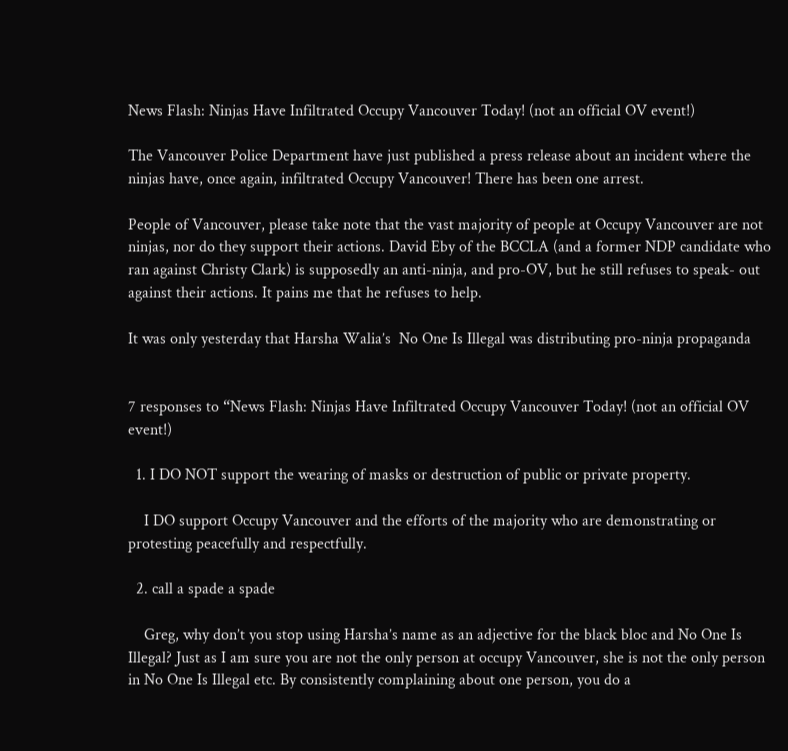News Flash: Ninjas Have Infiltrated Occupy Vancouver Today! (not an official OV event!)

The Vancouver Police Department have just published a press release about an incident where the ninjas have, once again, infiltrated Occupy Vancouver! There has been one arrest.

People of Vancouver, please take note that the vast majority of people at Occupy Vancouver are not ninjas, nor do they support their actions. David Eby of the BCCLA (and a former NDP candidate who ran against Christy Clark) is supposedly an anti-ninja, and pro-OV, but he still refuses to speak- out against their actions. It pains me that he refuses to help.

It was only yesterday that Harsha Walia’s  No One Is Illegal was distributing pro-ninja propaganda


7 responses to “News Flash: Ninjas Have Infiltrated Occupy Vancouver Today! (not an official OV event!)

  1. I DO NOT support the wearing of masks or destruction of public or private property.

    I DO support Occupy Vancouver and the efforts of the majority who are demonstrating or protesting peacefully and respectfully.

  2. call a spade a spade

    Greg, why don’t you stop using Harsha’s name as an adjective for the black bloc and No One Is Illegal? Just as I am sure you are not the only person at occupy Vancouver, she is not the only person in No One Is Illegal etc. By consistently complaining about one person, you do a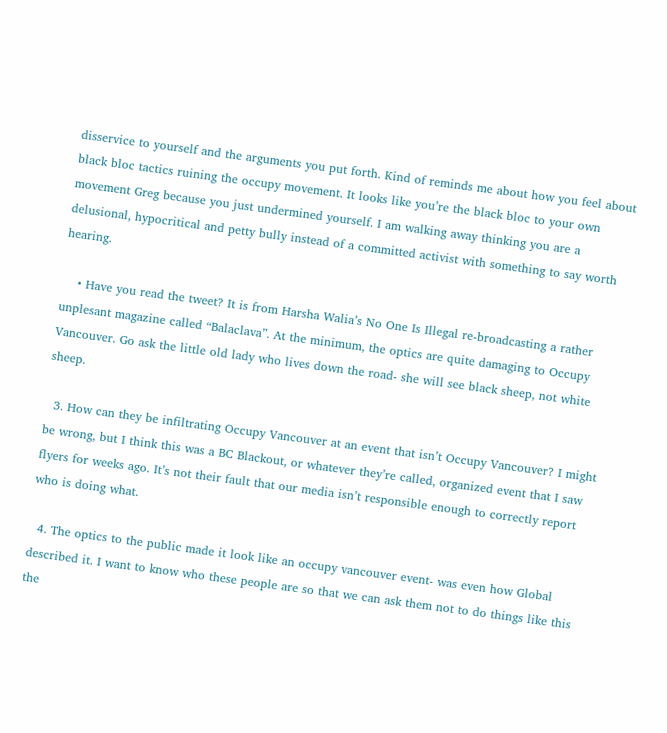disservice to yourself and the arguments you put forth. Kind of reminds me about how you feel about black bloc tactics ruining the occupy movement. It looks like you’re the black bloc to your own movement Greg because you just undermined yourself. I am walking away thinking you are a delusional, hypocritical and petty bully instead of a committed activist with something to say worth hearing.

    • Have you read the tweet? It is from Harsha Walia’s No One Is Illegal re-broadcasting a rather unplesant magazine called “Balaclava”. At the minimum, the optics are quite damaging to Occupy Vancouver. Go ask the little old lady who lives down the road- she will see black sheep, not white sheep.

  3. How can they be infiltrating Occupy Vancouver at an event that isn’t Occupy Vancouver? I might be wrong, but I think this was a BC Blackout, or whatever they’re called, organized event that I saw flyers for weeks ago. It’s not their fault that our media isn’t responsible enough to correctly report who is doing what.

  4. The optics to the public made it look like an occupy vancouver event- was even how Global described it. I want to know who these people are so that we can ask them not to do things like this the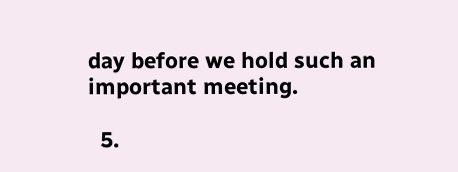day before we hold such an important meeting.

  5.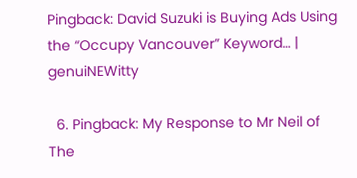Pingback: David Suzuki is Buying Ads Using the “Occupy Vancouver” Keyword… | genuiNEWitty

  6. Pingback: My Response to Mr Neil of The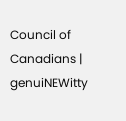Council of Canadians | genuiNEWitty